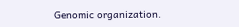Genomic organization.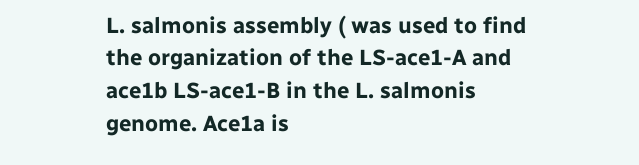L. salmonis assembly ( was used to find the organization of the LS-ace1-A and ace1b LS-ace1-B in the L. salmonis genome. Ace1a is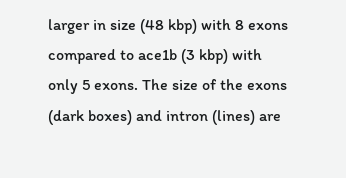larger in size (48 kbp) with 8 exons compared to ace1b (3 kbp) with only 5 exons. The size of the exons (dark boxes) and intron (lines) are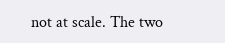not at scale. The two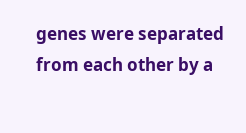genes were separated from each other by a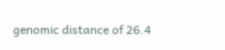genomic distance of 26.4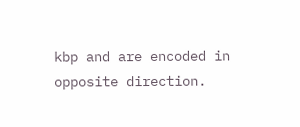kbp and are encoded in opposite direction.